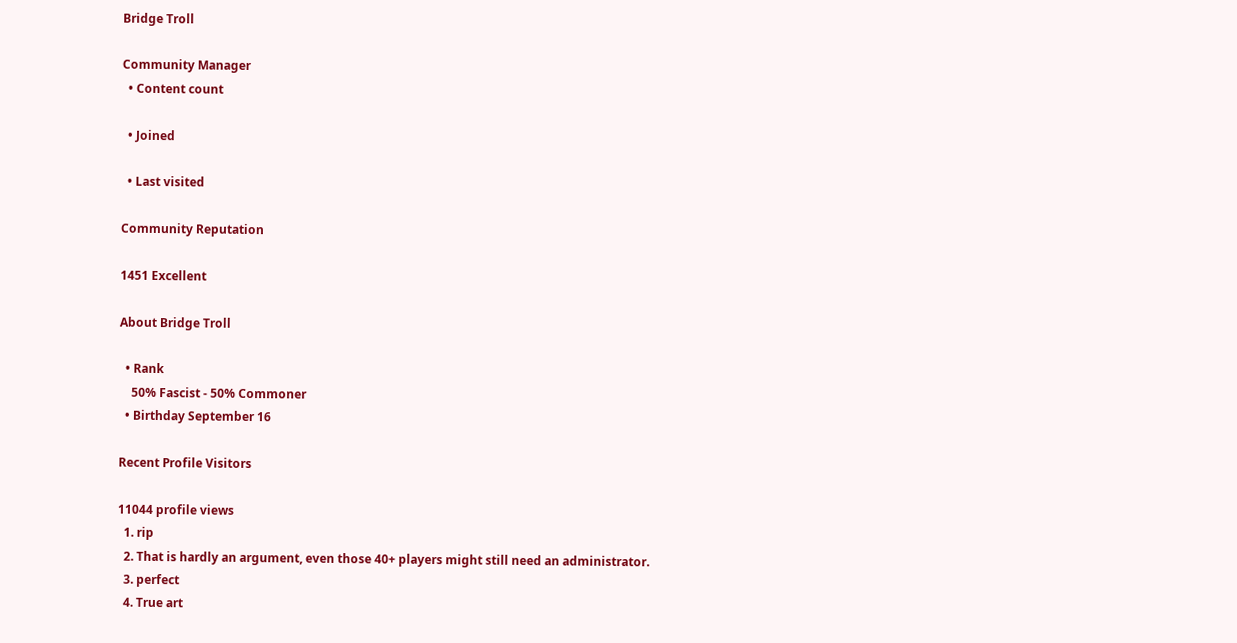Bridge Troll

Community Manager
  • Content count

  • Joined

  • Last visited

Community Reputation

1451 Excellent

About Bridge Troll

  • Rank
    50% Fascist - 50% Commoner
  • Birthday September 16

Recent Profile Visitors

11044 profile views
  1. rip
  2. That is hardly an argument, even those 40+ players might still need an administrator.
  3. perfect
  4. True art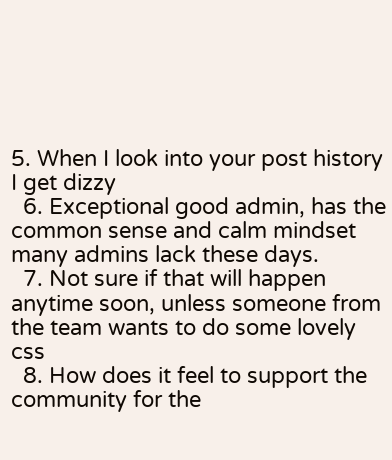5. When I look into your post history I get dizzy
  6. Exceptional good admin, has the common sense and calm mindset many admins lack these days.
  7. Not sure if that will happen anytime soon, unless someone from the team wants to do some lovely css
  8. How does it feel to support the community for the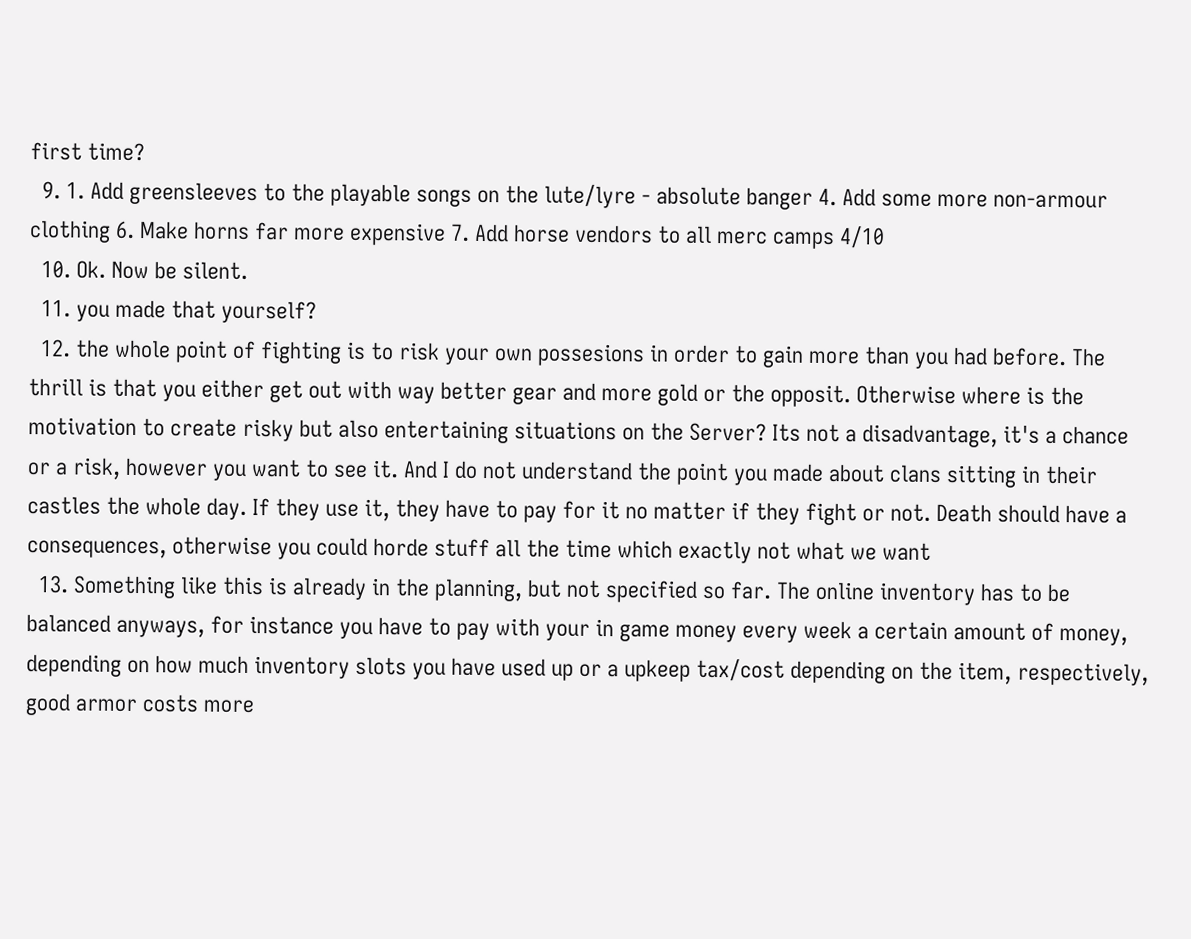first time?
  9. 1. Add greensleeves to the playable songs on the lute/lyre - absolute banger 4. Add some more non-armour clothing 6. Make horns far more expensive 7. Add horse vendors to all merc camps 4/10
  10. Ok. Now be silent.
  11. you made that yourself?
  12. the whole point of fighting is to risk your own possesions in order to gain more than you had before. The thrill is that you either get out with way better gear and more gold or the opposit. Otherwise where is the motivation to create risky but also entertaining situations on the Server? Its not a disadvantage, it's a chance or a risk, however you want to see it. And I do not understand the point you made about clans sitting in their castles the whole day. If they use it, they have to pay for it no matter if they fight or not. Death should have a consequences, otherwise you could horde stuff all the time which exactly not what we want
  13. Something like this is already in the planning, but not specified so far. The online inventory has to be balanced anyways, for instance you have to pay with your in game money every week a certain amount of money, depending on how much inventory slots you have used up or a upkeep tax/cost depending on the item, respectively, good armor costs more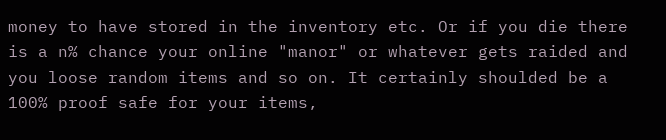money to have stored in the inventory etc. Or if you die there is a n% chance your online "manor" or whatever gets raided and you loose random items and so on. It certainly shoulded be a 100% proof safe for your items,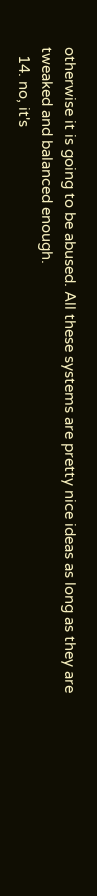otherwise it is going to be abused. All these systems are pretty nice ideas as long as they are tweaked and balanced enough.
  14. no, it's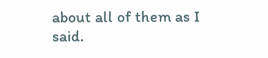about all of them as I said.